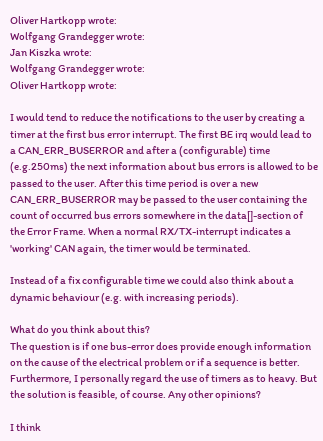Oliver Hartkopp wrote:
Wolfgang Grandegger wrote:
Jan Kiszka wrote:
Wolfgang Grandegger wrote:
Oliver Hartkopp wrote:

I would tend to reduce the notifications to the user by creating a timer at the first bus error interrupt. The first BE irq would lead to a CAN_ERR_BUSERROR and after a (configurable) time (e.g.250ms) the next information about bus errors is allowed to be passed to the user. After this time period is over a new CAN_ERR_BUSERROR may be passed to the user containing the count of occurred bus errors somewhere in the data[]-section of the Error Frame. When a normal RX/TX-interrupt indicates a 'working' CAN again, the timer would be terminated.

Instead of a fix configurable time we could also think about a dynamic behaviour (e.g. with increasing periods).

What do you think about this?
The question is if one bus-error does provide enough information on the cause of the electrical problem or if a sequence is better. Furthermore, I personally regard the use of timers as to heavy. But the solution is feasible, of course. Any other opinions?

I think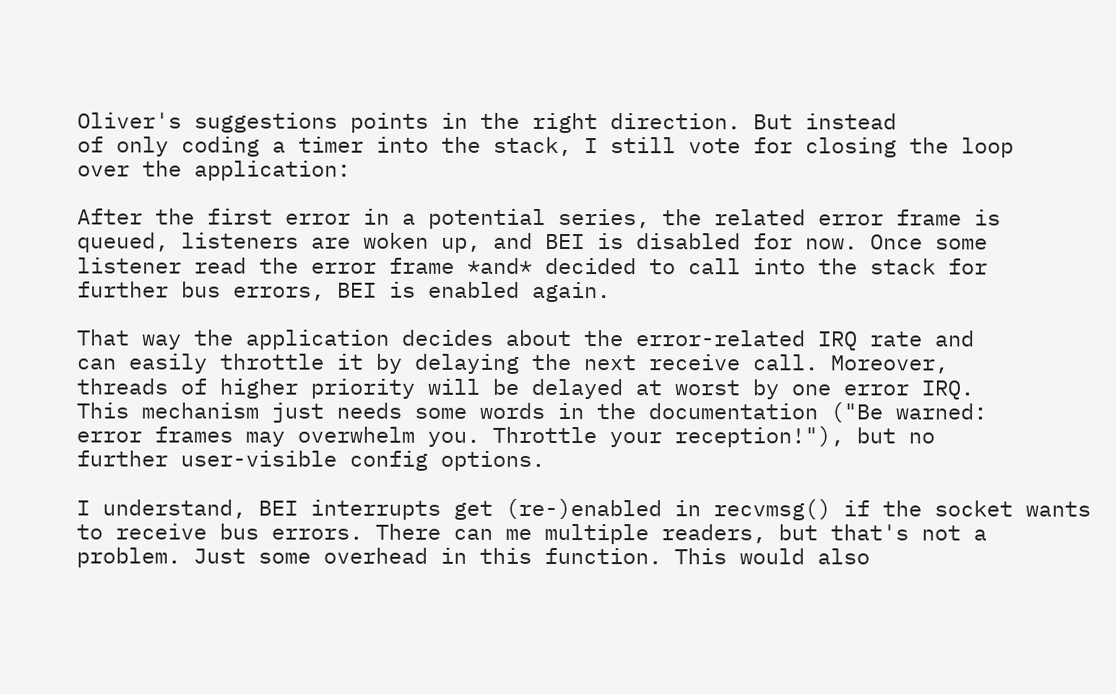Oliver's suggestions points in the right direction. But instead
of only coding a timer into the stack, I still vote for closing the loop
over the application:

After the first error in a potential series, the related error frame is
queued, listeners are woken up, and BEI is disabled for now. Once some
listener read the error frame *and* decided to call into the stack for
further bus errors, BEI is enabled again.

That way the application decides about the error-related IRQ rate and
can easily throttle it by delaying the next receive call. Moreover,
threads of higher priority will be delayed at worst by one error IRQ.
This mechanism just needs some words in the documentation ("Be warned:
error frames may overwhelm you. Throttle your reception!"), but no
further user-visible config options.

I understand, BEI interrupts get (re-)enabled in recvmsg() if the socket wants to receive bus errors. There can me multiple readers, but that's not a problem. Just some overhead in this function. This would also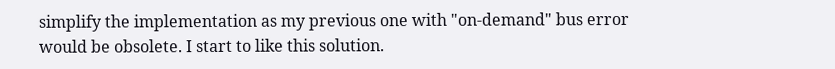simplify the implementation as my previous one with "on-demand" bus error would be obsolete. I start to like this solution.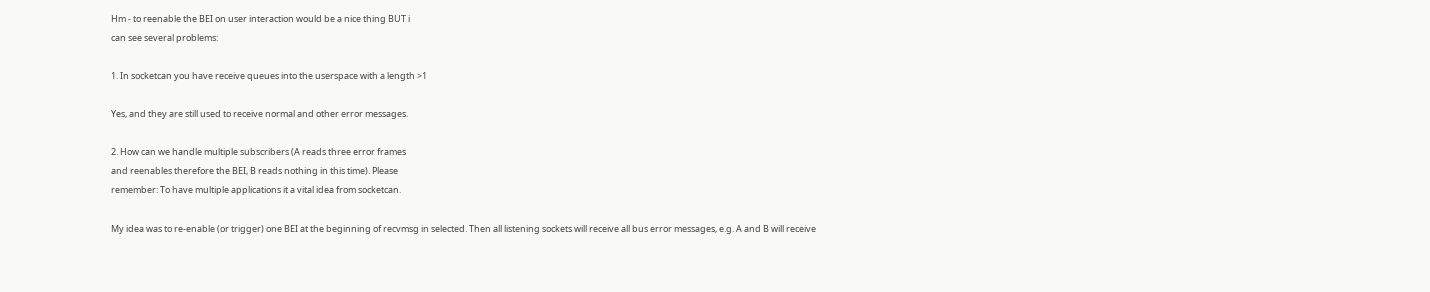Hm - to reenable the BEI on user interaction would be a nice thing BUT i
can see several problems:

1. In socketcan you have receive queues into the userspace with a length >1

Yes, and they are still used to receive normal and other error messages.

2. How can we handle multiple subscribers (A reads three error frames
and reenables therefore the BEI, B reads nothing in this time). Please
remember: To have multiple applications it a vital idea from socketcan.

My idea was to re-enable (or trigger) one BEI at the beginning of recvmsg in selected. Then all listening sockets will receive all bus error messages, e.g. A and B will receive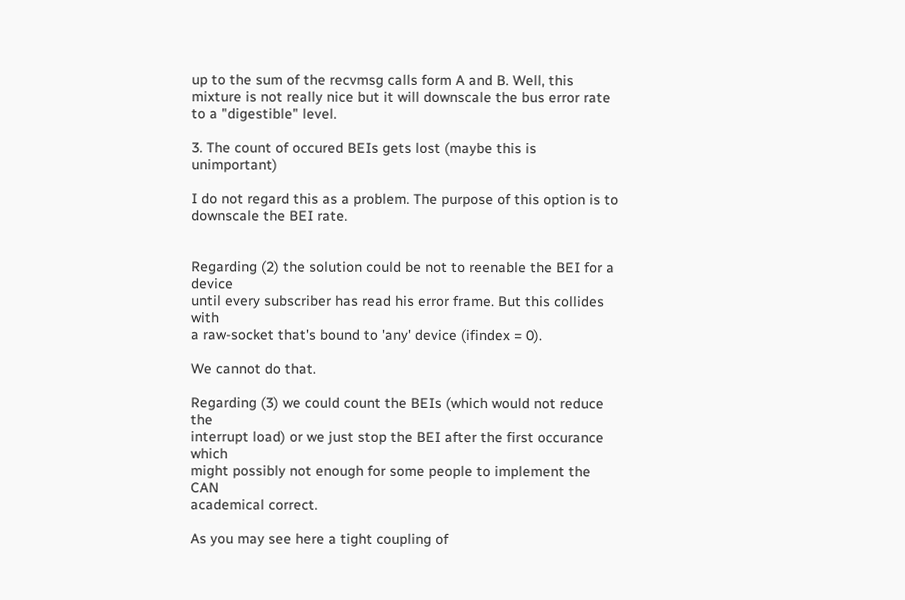up to the sum of the recvmsg calls form A and B. Well, this mixture is not really nice but it will downscale the bus error rate to a "digestible" level.

3. The count of occured BEIs gets lost (maybe this is unimportant)

I do not regard this as a problem. The purpose of this option is to downscale the BEI rate.


Regarding (2) the solution could be not to reenable the BEI for a device
until every subscriber has read his error frame. But this collides with
a raw-socket that's bound to 'any' device (ifindex = 0).

We cannot do that.

Regarding (3) we could count the BEIs (which would not reduce the
interrupt load) or we just stop the BEI after the first occurance which
might possibly not enough for some people to implement the CAN
academical correct.

As you may see here a tight coupling of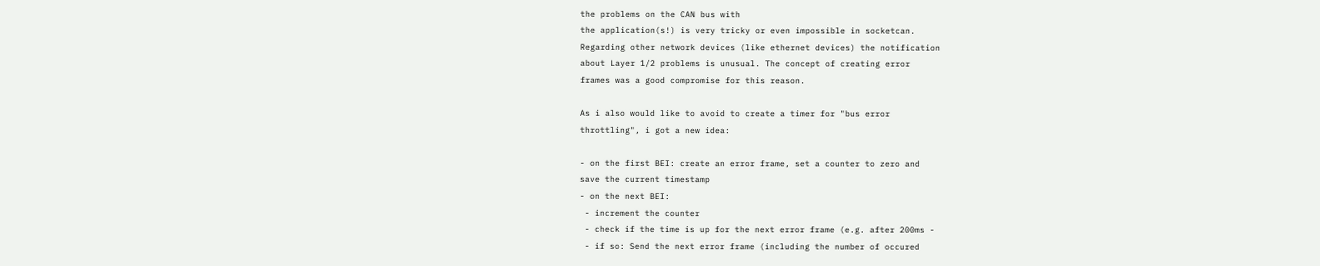the problems on the CAN bus with
the application(s!) is very tricky or even impossible in socketcan.
Regarding other network devices (like ethernet devices) the notification
about Layer 1/2 problems is unusual. The concept of creating error
frames was a good compromise for this reason.

As i also would like to avoid to create a timer for "bus error
throttling", i got a new idea:

- on the first BEI: create an error frame, set a counter to zero and
save the current timestamp
- on the next BEI:
 - increment the counter
 - check if the time is up for the next error frame (e.g. after 200ms -
 - if so: Send the next error frame (including the number of occured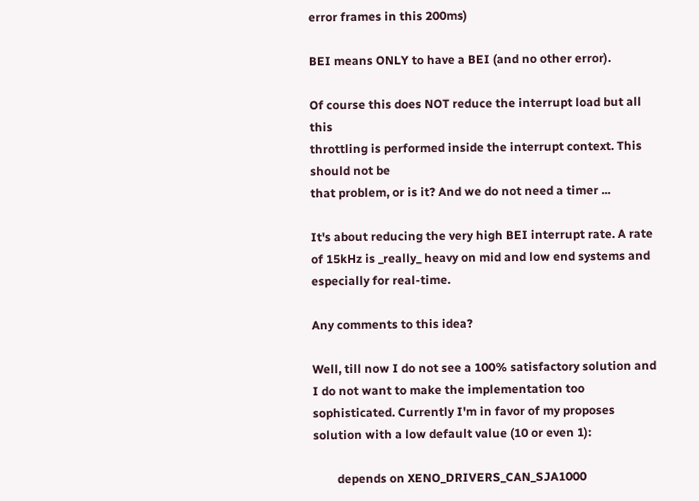error frames in this 200ms)

BEI means ONLY to have a BEI (and no other error).

Of course this does NOT reduce the interrupt load but all this
throttling is performed inside the interrupt context. This should not be
that problem, or is it? And we do not need a timer ...

It's about reducing the very high BEI interrupt rate. A rate of 15kHz is _really_ heavy on mid and low end systems and especially for real-time.

Any comments to this idea?

Well, till now I do not see a 100% satisfactory solution and I do not want to make the implementation too sophisticated. Currently I'm in favor of my proposes solution with a low default value (10 or even 1):

        depends on XENO_DRIVERS_CAN_SJA1000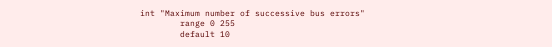int "Maximum number of successive bus errors"
        range 0 255
        default 10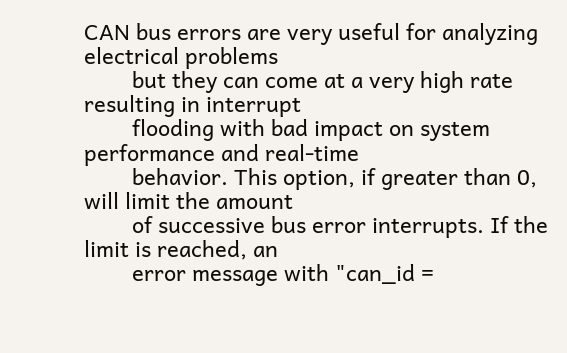CAN bus errors are very useful for analyzing electrical problems
        but they can come at a very high rate resulting in interrupt
        flooding with bad impact on system performance and real-time
        behavior. This option, if greater than 0, will limit the amount
        of successive bus error interrupts. If the limit is reached, an
        error message with "can_id =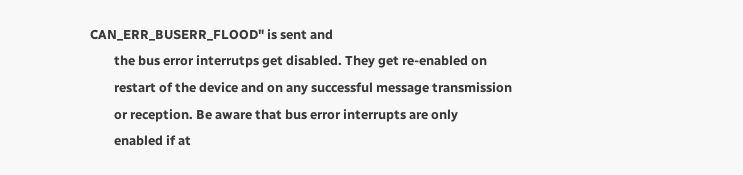CAN_ERR_BUSERR_FLOOD" is sent and
        the bus error interrutps get disabled. They get re-enabled on
        restart of the device and on any successful message transmission
        or reception. Be aware that bus error interrupts are only
        enabled if at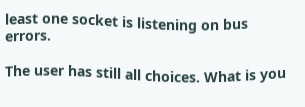least one socket is listening on bus errors.

The user has still all choices. What is you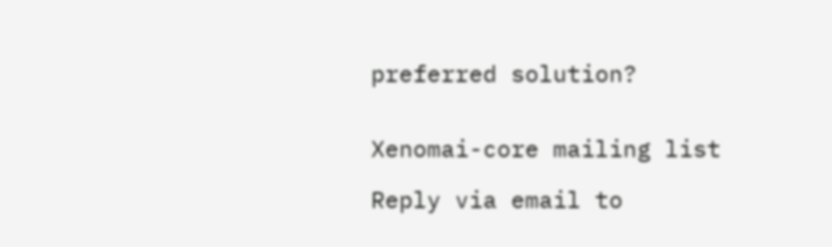preferred solution?


Xenomai-core mailing list

Reply via email to